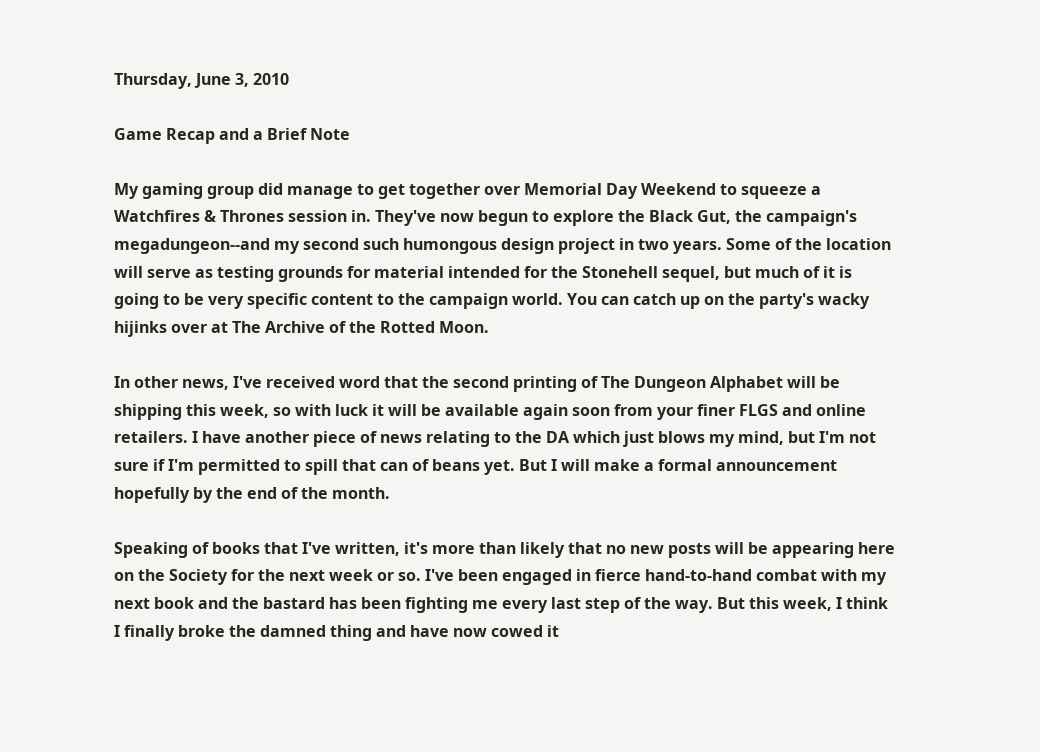Thursday, June 3, 2010

Game Recap and a Brief Note

My gaming group did manage to get together over Memorial Day Weekend to squeeze a Watchfires & Thrones session in. They've now begun to explore the Black Gut, the campaign's megadungeon--and my second such humongous design project in two years. Some of the location will serve as testing grounds for material intended for the Stonehell sequel, but much of it is going to be very specific content to the campaign world. You can catch up on the party's wacky hijinks over at The Archive of the Rotted Moon.

In other news, I've received word that the second printing of The Dungeon Alphabet will be shipping this week, so with luck it will be available again soon from your finer FLGS and online retailers. I have another piece of news relating to the DA which just blows my mind, but I'm not sure if I'm permitted to spill that can of beans yet. But I will make a formal announcement hopefully by the end of the month.

Speaking of books that I've written, it's more than likely that no new posts will be appearing here on the Society for the next week or so. I've been engaged in fierce hand-to-hand combat with my next book and the bastard has been fighting me every last step of the way. But this week, I think I finally broke the damned thing and have now cowed it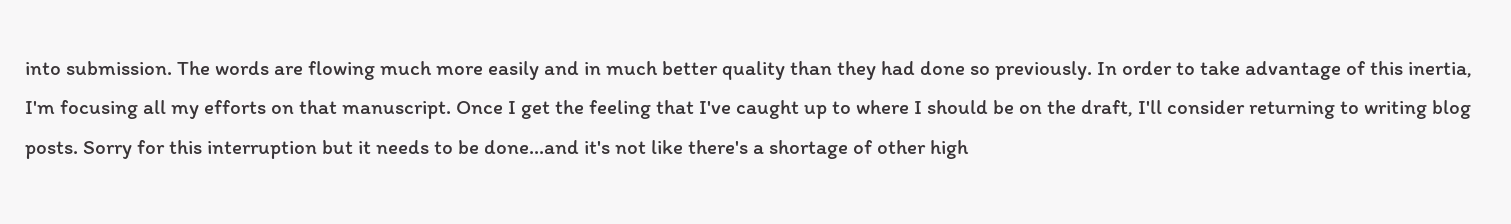into submission. The words are flowing much more easily and in much better quality than they had done so previously. In order to take advantage of this inertia, I'm focusing all my efforts on that manuscript. Once I get the feeling that I've caught up to where I should be on the draft, I'll consider returning to writing blog posts. Sorry for this interruption but it needs to be done...and it's not like there's a shortage of other high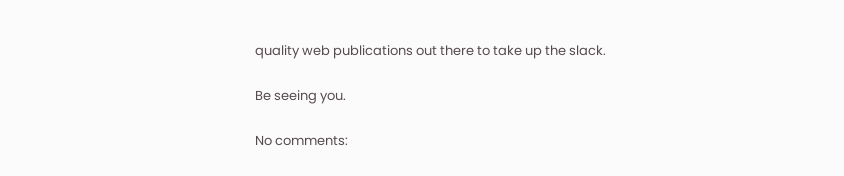quality web publications out there to take up the slack.

Be seeing you.

No comments: